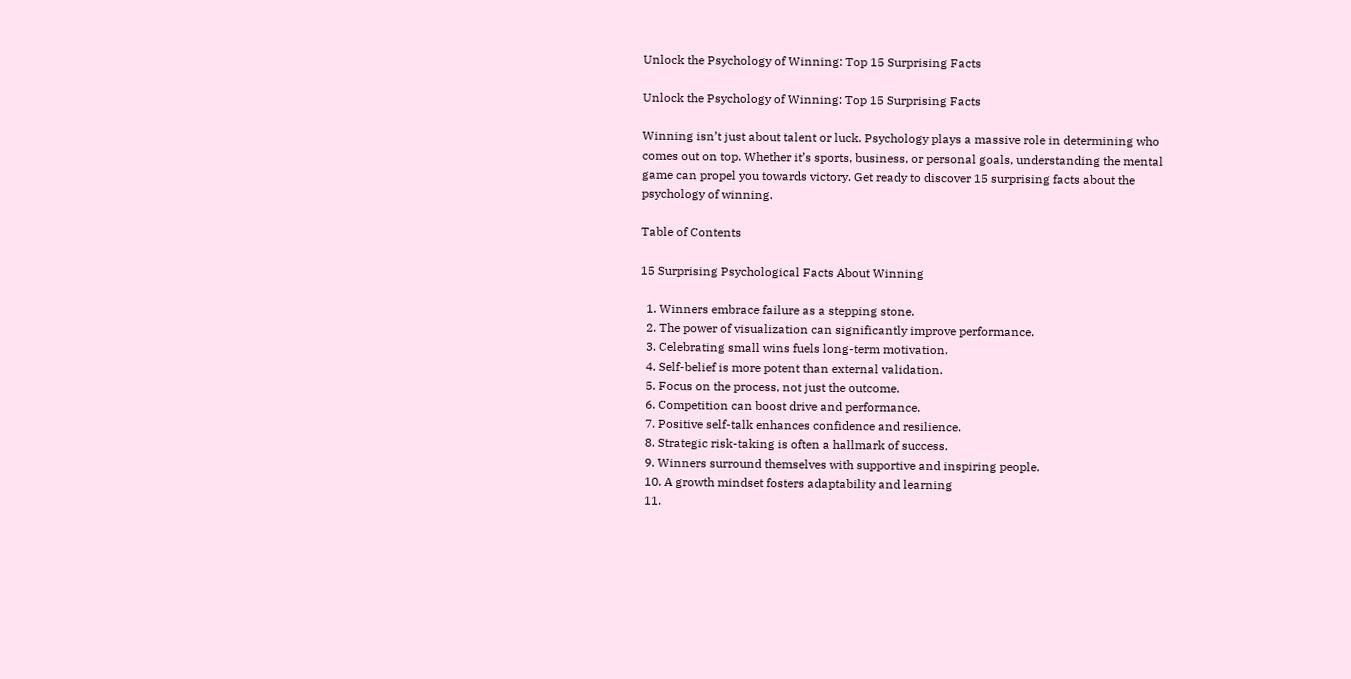Unlock the Psychology of Winning: Top 15 Surprising Facts

Unlock the Psychology of Winning: Top 15 Surprising Facts

Winning isn’t just about talent or luck. Psychology plays a massive role in determining who comes out on top. Whether it’s sports, business, or personal goals, understanding the mental game can propel you towards victory. Get ready to discover 15 surprising facts about the psychology of winning.

Table of Contents

15 Surprising Psychological Facts About Winning

  1. Winners embrace failure as a stepping stone.
  2. The power of visualization can significantly improve performance.
  3. Celebrating small wins fuels long-term motivation.
  4. Self-belief is more potent than external validation.
  5. Focus on the process, not just the outcome.
  6. Competition can boost drive and performance.
  7. Positive self-talk enhances confidence and resilience.
  8. Strategic risk-taking is often a hallmark of success.
  9. Winners surround themselves with supportive and inspiring people.
  10. A growth mindset fosters adaptability and learning
  11.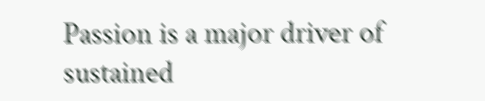Passion is a major driver of sustained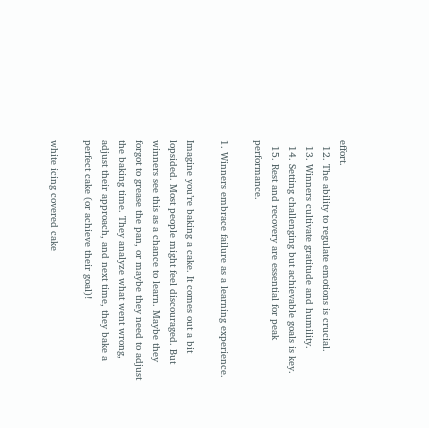effort.
  12. The ability to regulate emotions is crucial.
  13. Winners cultivate gratitude and humility.
  14. Setting challenging but achievable goals is key.
  15. Rest and recovery are essential for peak performance.

1. Winners embrace failure as a learning experience.

Imagine you’re baking a cake. It comes out a bit lopsided. Most people might feel discouraged. But winners see this as a chance to learn. Maybe they forgot to grease the pan, or maybe they need to adjust the baking time. They analyze what went wrong, adjust their approach, and next time, they bake a perfect cake (or achieve their goal)!

white icing covered cake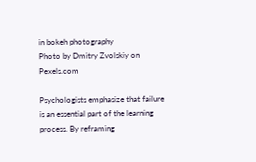in bokeh photography
Photo by Dmitry Zvolskiy on Pexels.com

Psychologists emphasize that failure is an essential part of the learning process. By reframing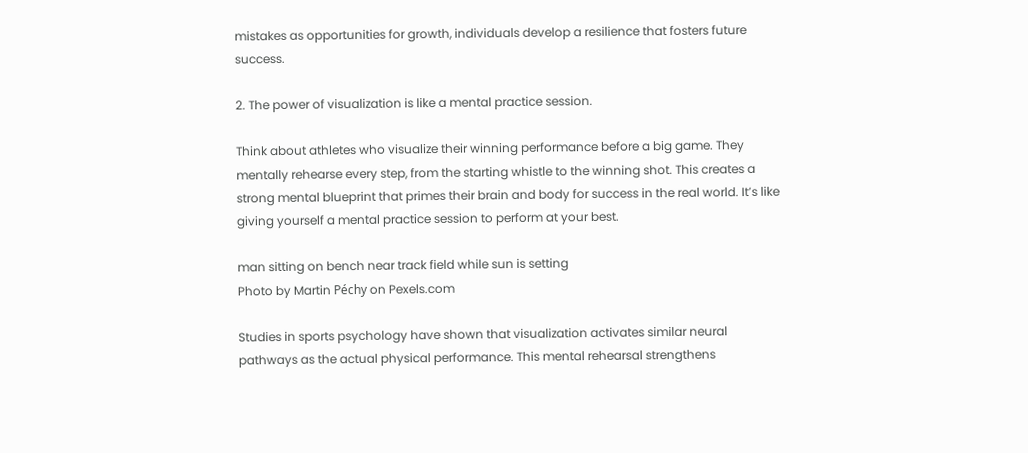mistakes as opportunities for growth, individuals develop a resilience that fosters future success.

2. The power of visualization is like a mental practice session.

Think about athletes who visualize their winning performance before a big game. They mentally rehearse every step, from the starting whistle to the winning shot. This creates a strong mental blueprint that primes their brain and body for success in the real world. It’s like giving yourself a mental practice session to perform at your best.

man sitting on bench near track field while sun is setting
Photo by Martin Péchy on Pexels.com

Studies in sports psychology have shown that visualization activates similar neural pathways as the actual physical performance. This mental rehearsal strengthens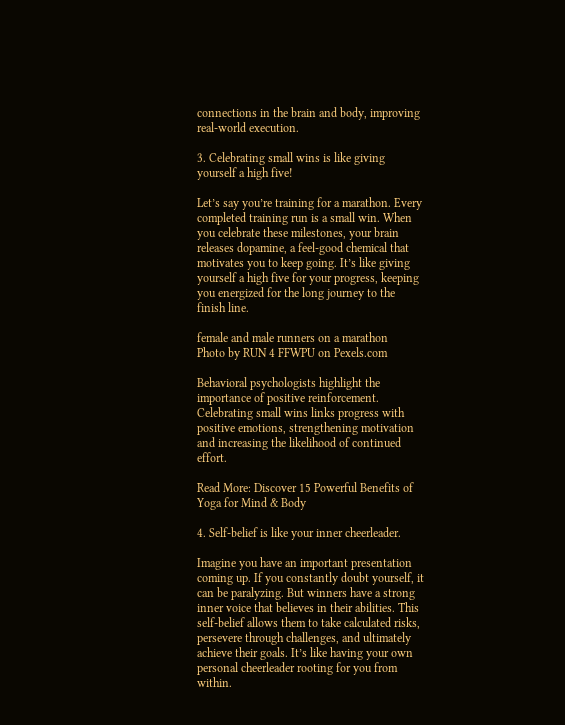connections in the brain and body, improving real-world execution.

3. Celebrating small wins is like giving yourself a high five!

Let’s say you’re training for a marathon. Every completed training run is a small win. When you celebrate these milestones, your brain releases dopamine, a feel-good chemical that motivates you to keep going. It’s like giving yourself a high five for your progress, keeping you energized for the long journey to the finish line.

female and male runners on a marathon
Photo by RUN 4 FFWPU on Pexels.com

Behavioral psychologists highlight the importance of positive reinforcement. Celebrating small wins links progress with positive emotions, strengthening motivation and increasing the likelihood of continued effort.

Read More: Discover 15 Powerful Benefits of Yoga for Mind & Body

4. Self-belief is like your inner cheerleader.

Imagine you have an important presentation coming up. If you constantly doubt yourself, it can be paralyzing. But winners have a strong inner voice that believes in their abilities. This self-belief allows them to take calculated risks, persevere through challenges, and ultimately achieve their goals. It’s like having your own personal cheerleader rooting for you from within.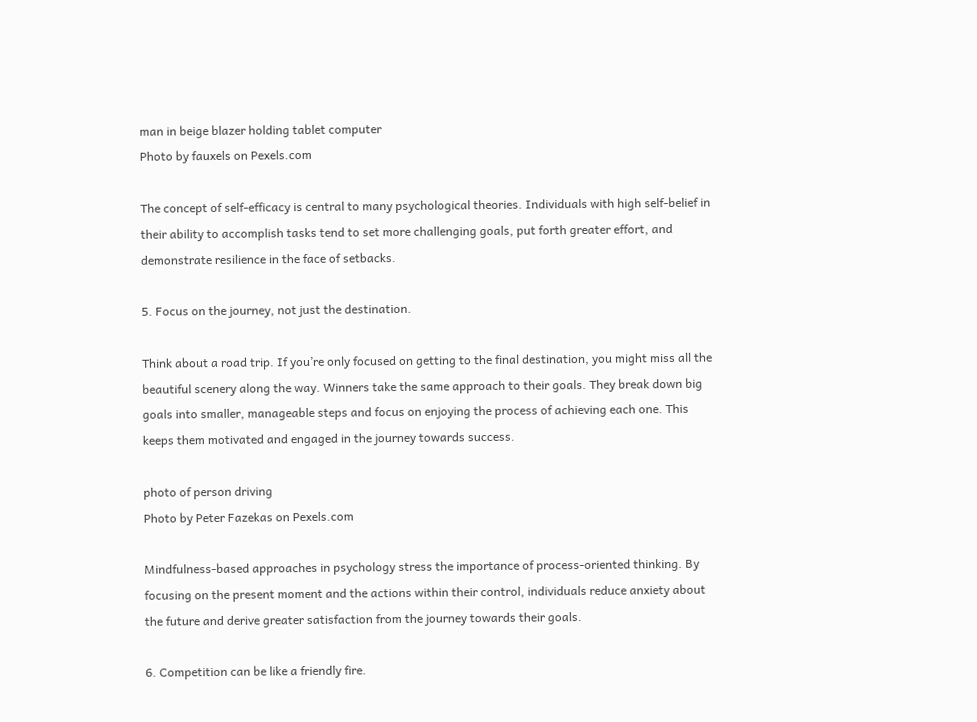man in beige blazer holding tablet computer
Photo by fauxels on Pexels.com

The concept of self-efficacy is central to many psychological theories. Individuals with high self-belief in their ability to accomplish tasks tend to set more challenging goals, put forth greater effort, and demonstrate resilience in the face of setbacks.

5. Focus on the journey, not just the destination.

Think about a road trip. If you’re only focused on getting to the final destination, you might miss all the beautiful scenery along the way. Winners take the same approach to their goals. They break down big goals into smaller, manageable steps and focus on enjoying the process of achieving each one. This keeps them motivated and engaged in the journey towards success.

photo of person driving
Photo by Peter Fazekas on Pexels.com

Mindfulness-based approaches in psychology stress the importance of process-oriented thinking. By focusing on the present moment and the actions within their control, individuals reduce anxiety about the future and derive greater satisfaction from the journey towards their goals.

6. Competition can be like a friendly fire.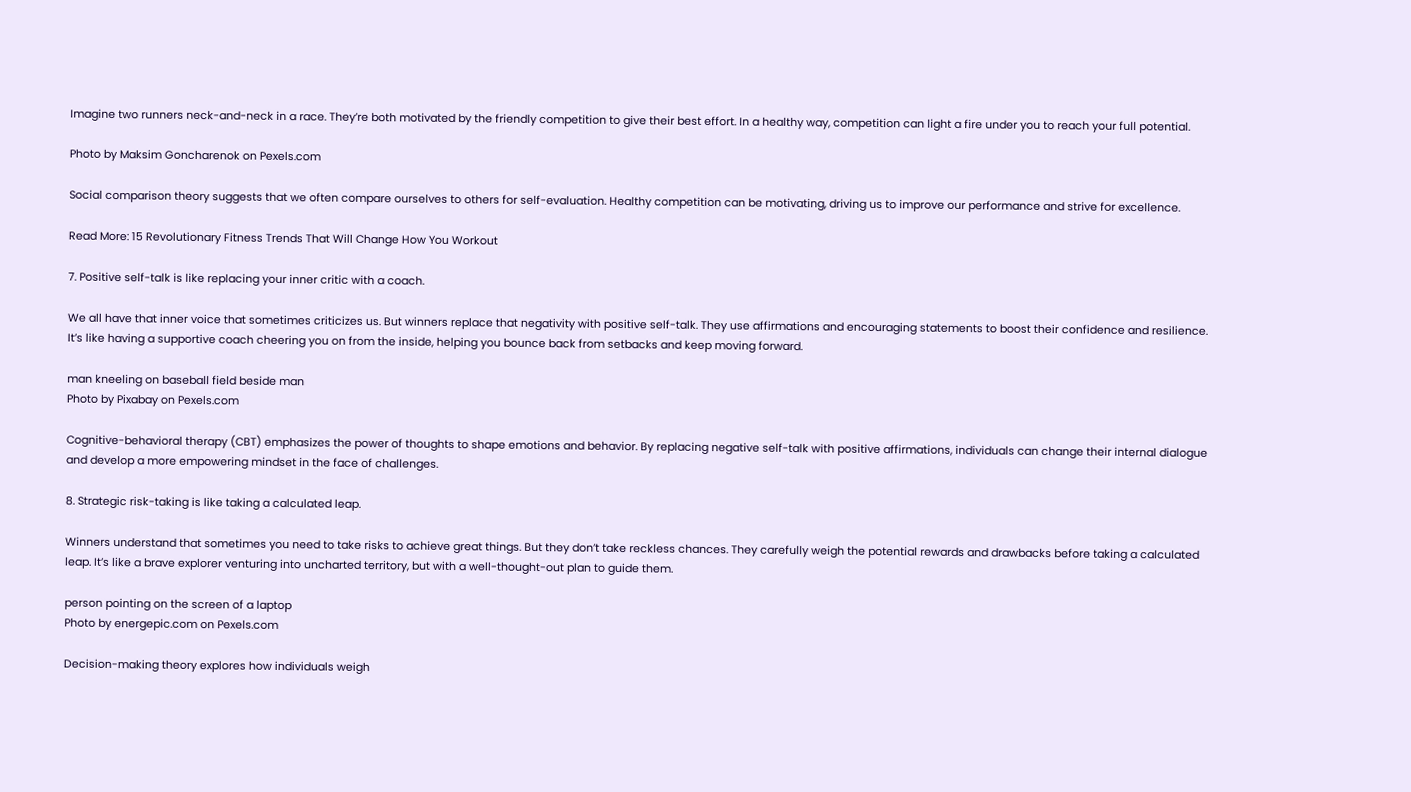Imagine two runners neck-and-neck in a race. They’re both motivated by the friendly competition to give their best effort. In a healthy way, competition can light a fire under you to reach your full potential.

Photo by Maksim Goncharenok on Pexels.com

Social comparison theory suggests that we often compare ourselves to others for self-evaluation. Healthy competition can be motivating, driving us to improve our performance and strive for excellence.

Read More: 15 Revolutionary Fitness Trends That Will Change How You Workout

7. Positive self-talk is like replacing your inner critic with a coach.

We all have that inner voice that sometimes criticizes us. But winners replace that negativity with positive self-talk. They use affirmations and encouraging statements to boost their confidence and resilience. It’s like having a supportive coach cheering you on from the inside, helping you bounce back from setbacks and keep moving forward.

man kneeling on baseball field beside man
Photo by Pixabay on Pexels.com

Cognitive-behavioral therapy (CBT) emphasizes the power of thoughts to shape emotions and behavior. By replacing negative self-talk with positive affirmations, individuals can change their internal dialogue and develop a more empowering mindset in the face of challenges.

8. Strategic risk-taking is like taking a calculated leap.

Winners understand that sometimes you need to take risks to achieve great things. But they don’t take reckless chances. They carefully weigh the potential rewards and drawbacks before taking a calculated leap. It’s like a brave explorer venturing into uncharted territory, but with a well-thought-out plan to guide them.

person pointing on the screen of a laptop
Photo by energepic.com on Pexels.com

Decision-making theory explores how individuals weigh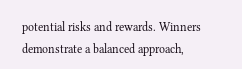potential risks and rewards. Winners demonstrate a balanced approach,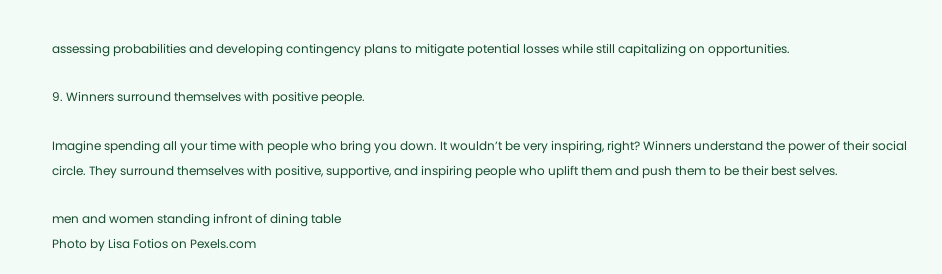assessing probabilities and developing contingency plans to mitigate potential losses while still capitalizing on opportunities.

9. Winners surround themselves with positive people.

Imagine spending all your time with people who bring you down. It wouldn’t be very inspiring, right? Winners understand the power of their social circle. They surround themselves with positive, supportive, and inspiring people who uplift them and push them to be their best selves.

men and women standing infront of dining table
Photo by Lisa Fotios on Pexels.com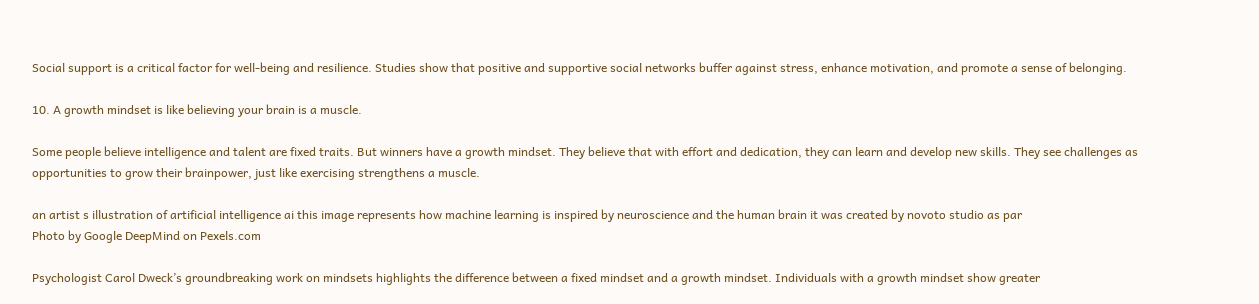Social support is a critical factor for well-being and resilience. Studies show that positive and supportive social networks buffer against stress, enhance motivation, and promote a sense of belonging.

10. A growth mindset is like believing your brain is a muscle.

Some people believe intelligence and talent are fixed traits. But winners have a growth mindset. They believe that with effort and dedication, they can learn and develop new skills. They see challenges as opportunities to grow their brainpower, just like exercising strengthens a muscle.

an artist s illustration of artificial intelligence ai this image represents how machine learning is inspired by neuroscience and the human brain it was created by novoto studio as par
Photo by Google DeepMind on Pexels.com

Psychologist Carol Dweck’s groundbreaking work on mindsets highlights the difference between a fixed mindset and a growth mindset. Individuals with a growth mindset show greater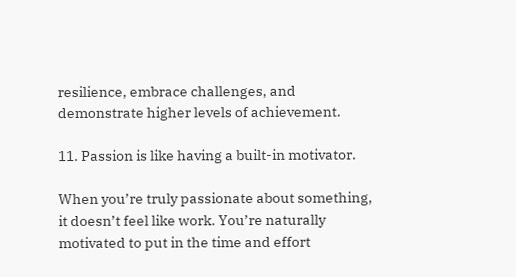resilience, embrace challenges, and demonstrate higher levels of achievement.

11. Passion is like having a built-in motivator.

When you’re truly passionate about something, it doesn’t feel like work. You’re naturally motivated to put in the time and effort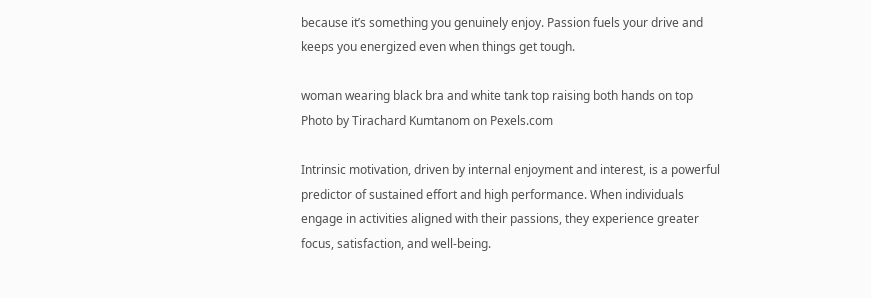because it’s something you genuinely enjoy. Passion fuels your drive and keeps you energized even when things get tough.

woman wearing black bra and white tank top raising both hands on top
Photo by Tirachard Kumtanom on Pexels.com

Intrinsic motivation, driven by internal enjoyment and interest, is a powerful predictor of sustained effort and high performance. When individuals engage in activities aligned with their passions, they experience greater focus, satisfaction, and well-being.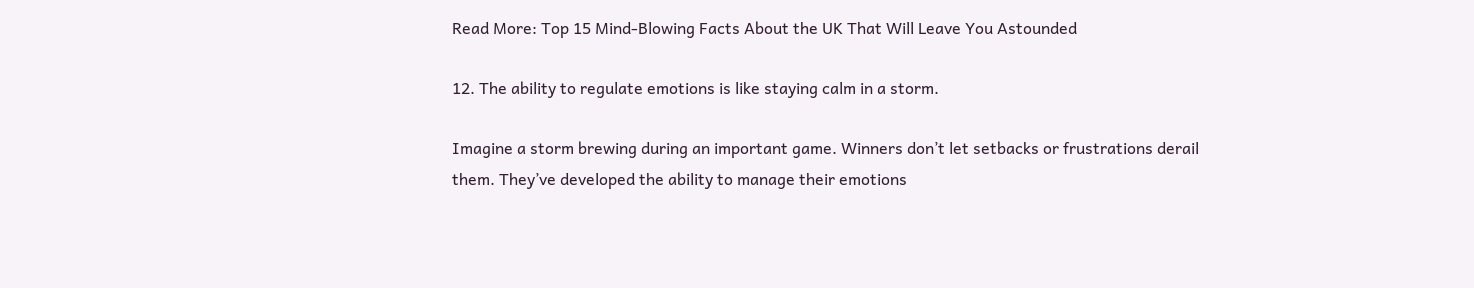Read More: Top 15 Mind-Blowing Facts About the UK That Will Leave You Astounded

12. The ability to regulate emotions is like staying calm in a storm.

Imagine a storm brewing during an important game. Winners don’t let setbacks or frustrations derail them. They’ve developed the ability to manage their emotions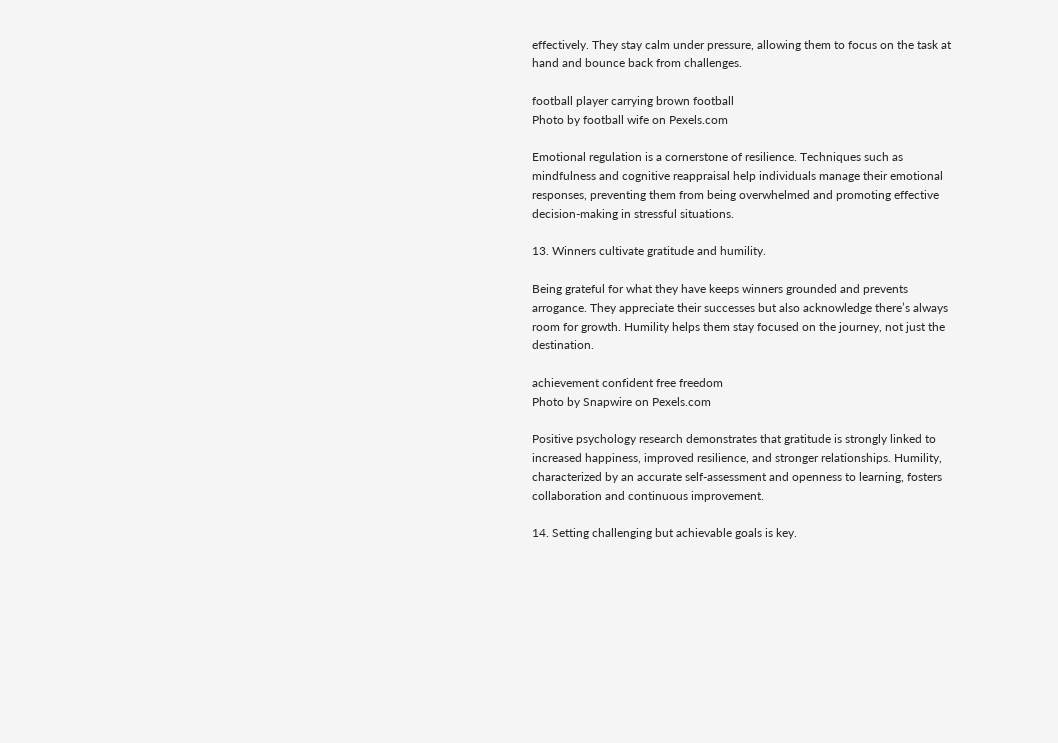effectively. They stay calm under pressure, allowing them to focus on the task at hand and bounce back from challenges.

football player carrying brown football
Photo by football wife on Pexels.com

Emotional regulation is a cornerstone of resilience. Techniques such as mindfulness and cognitive reappraisal help individuals manage their emotional responses, preventing them from being overwhelmed and promoting effective decision-making in stressful situations.

13. Winners cultivate gratitude and humility.

Being grateful for what they have keeps winners grounded and prevents arrogance. They appreciate their successes but also acknowledge there’s always room for growth. Humility helps them stay focused on the journey, not just the destination.

achievement confident free freedom
Photo by Snapwire on Pexels.com

Positive psychology research demonstrates that gratitude is strongly linked to increased happiness, improved resilience, and stronger relationships. Humility, characterized by an accurate self-assessment and openness to learning, fosters collaboration and continuous improvement.

14. Setting challenging but achievable goals is key.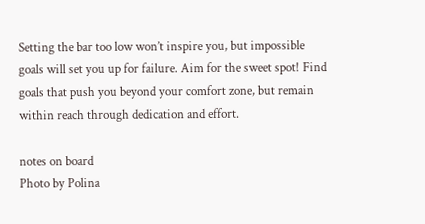Setting the bar too low won’t inspire you, but impossible goals will set you up for failure. Aim for the sweet spot! Find goals that push you beyond your comfort zone, but remain within reach through dedication and effort.

notes on board
Photo by Polina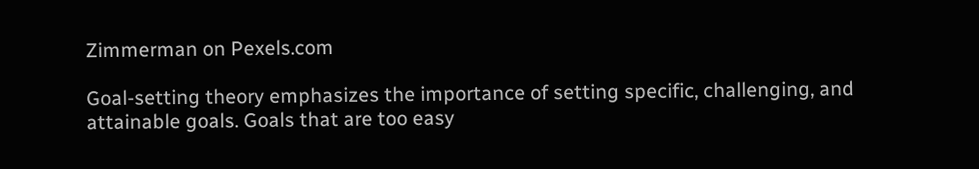Zimmerman on Pexels.com

Goal-setting theory emphasizes the importance of setting specific, challenging, and attainable goals. Goals that are too easy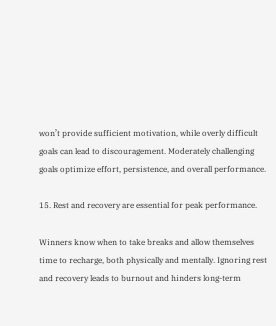won’t provide sufficient motivation, while overly difficult goals can lead to discouragement. Moderately challenging goals optimize effort, persistence, and overall performance.

15. Rest and recovery are essential for peak performance.

Winners know when to take breaks and allow themselves time to recharge, both physically and mentally. Ignoring rest and recovery leads to burnout and hinders long-term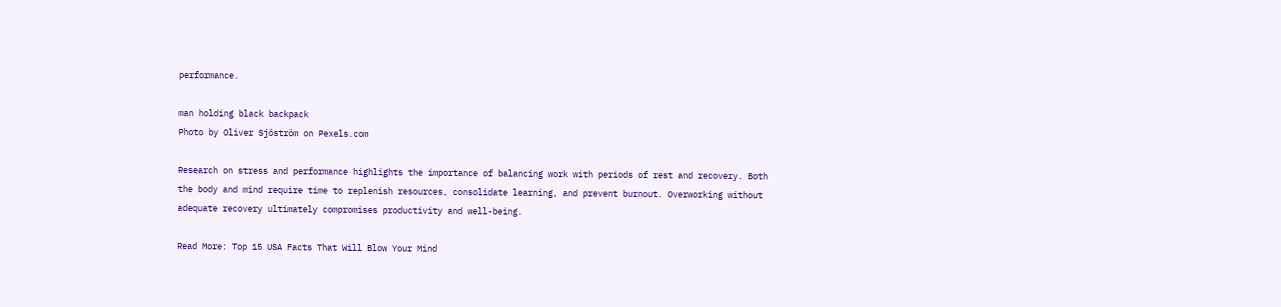performance.

man holding black backpack
Photo by Oliver Sjöström on Pexels.com

Research on stress and performance highlights the importance of balancing work with periods of rest and recovery. Both the body and mind require time to replenish resources, consolidate learning, and prevent burnout. Overworking without adequate recovery ultimately compromises productivity and well-being.

Read More: Top 15 USA Facts That Will Blow Your Mind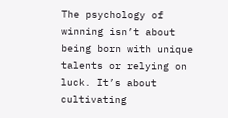The psychology of winning isn’t about being born with unique talents or relying on luck. It’s about cultivating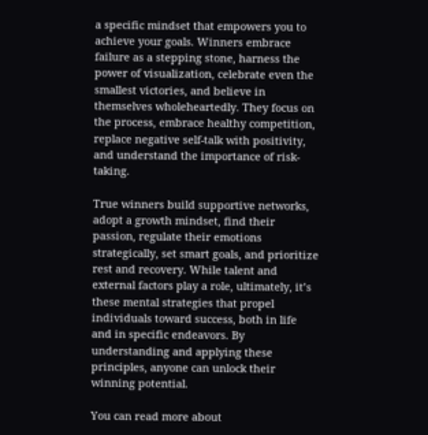a specific mindset that empowers you to achieve your goals. Winners embrace failure as a stepping stone, harness the power of visualization, celebrate even the smallest victories, and believe in themselves wholeheartedly. They focus on the process, embrace healthy competition, replace negative self-talk with positivity, and understand the importance of risk-taking.

True winners build supportive networks, adopt a growth mindset, find their passion, regulate their emotions strategically, set smart goals, and prioritize rest and recovery. While talent and external factors play a role, ultimately, it’s these mental strategies that propel individuals toward success, both in life and in specific endeavors. By understanding and applying these principles, anyone can unlock their winning potential.

You can read more about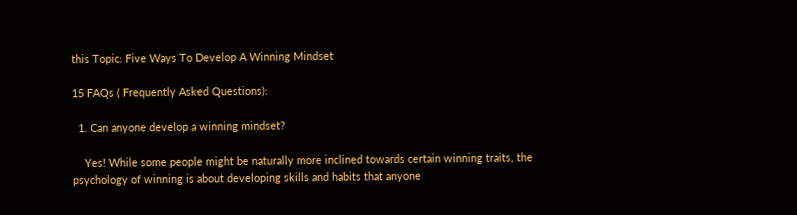this Topic: Five Ways To Develop A Winning Mindset

15 FAQs ( Frequently Asked Questions):

  1. Can anyone develop a winning mindset?

    Yes! While some people might be naturally more inclined towards certain winning traits, the psychology of winning is about developing skills and habits that anyone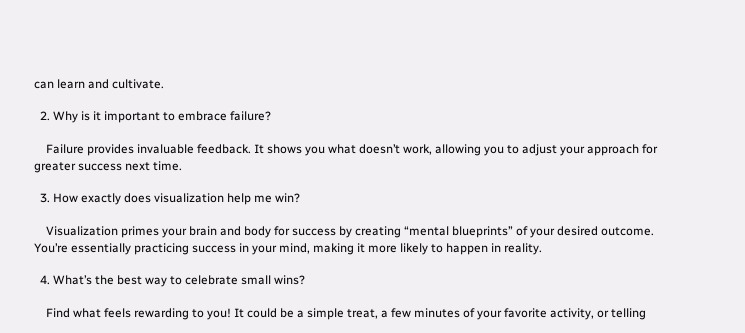can learn and cultivate.

  2. Why is it important to embrace failure?

    Failure provides invaluable feedback. It shows you what doesn’t work, allowing you to adjust your approach for greater success next time.

  3. How exactly does visualization help me win?

    Visualization primes your brain and body for success by creating “mental blueprints” of your desired outcome. You’re essentially practicing success in your mind, making it more likely to happen in reality.

  4. What’s the best way to celebrate small wins?

    Find what feels rewarding to you! It could be a simple treat, a few minutes of your favorite activity, or telling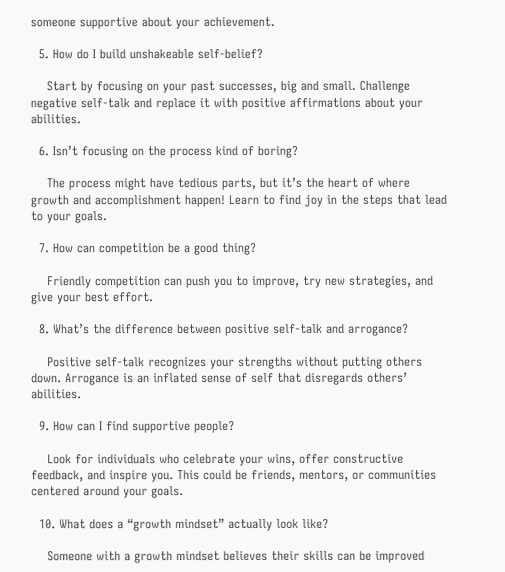someone supportive about your achievement.

  5. How do I build unshakeable self-belief?

    Start by focusing on your past successes, big and small. Challenge negative self-talk and replace it with positive affirmations about your abilities.

  6. Isn’t focusing on the process kind of boring?

    The process might have tedious parts, but it’s the heart of where growth and accomplishment happen! Learn to find joy in the steps that lead to your goals.

  7. How can competition be a good thing?

    Friendly competition can push you to improve, try new strategies, and give your best effort.

  8. What’s the difference between positive self-talk and arrogance?

    Positive self-talk recognizes your strengths without putting others down. Arrogance is an inflated sense of self that disregards others’ abilities.

  9. How can I find supportive people?

    Look for individuals who celebrate your wins, offer constructive feedback, and inspire you. This could be friends, mentors, or communities centered around your goals.

  10. What does a “growth mindset” actually look like?

    Someone with a growth mindset believes their skills can be improved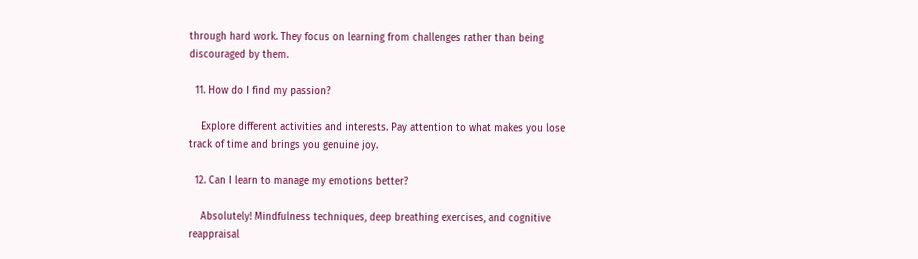through hard work. They focus on learning from challenges rather than being discouraged by them.

  11. How do I find my passion?

    Explore different activities and interests. Pay attention to what makes you lose track of time and brings you genuine joy.

  12. Can I learn to manage my emotions better?

    Absolutely! Mindfulness techniques, deep breathing exercises, and cognitive reappraisal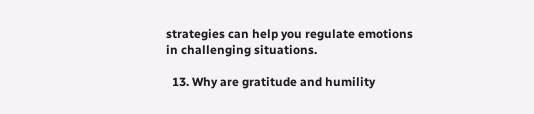strategies can help you regulate emotions in challenging situations.

  13. Why are gratitude and humility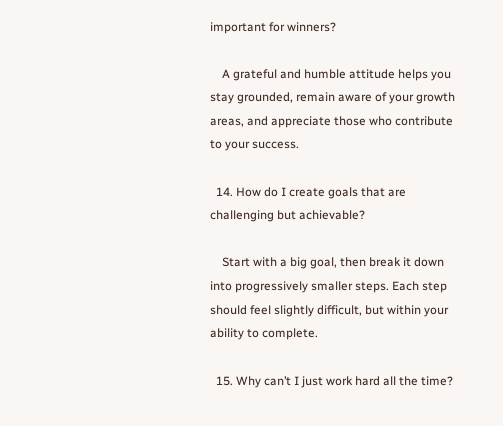important for winners?

    A grateful and humble attitude helps you stay grounded, remain aware of your growth areas, and appreciate those who contribute to your success.

  14. How do I create goals that are challenging but achievable?

    Start with a big goal, then break it down into progressively smaller steps. Each step should feel slightly difficult, but within your ability to complete.

  15. Why can’t I just work hard all the time?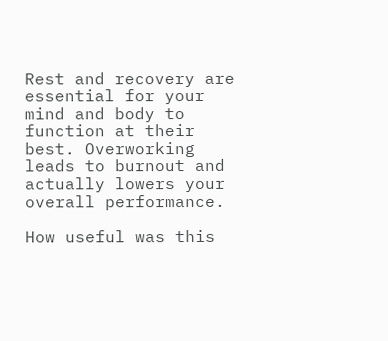Rest and recovery are essential for your mind and body to function at their best. Overworking leads to burnout and actually lowers your overall performance.

How useful was this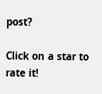post?

Click on a star to rate it!